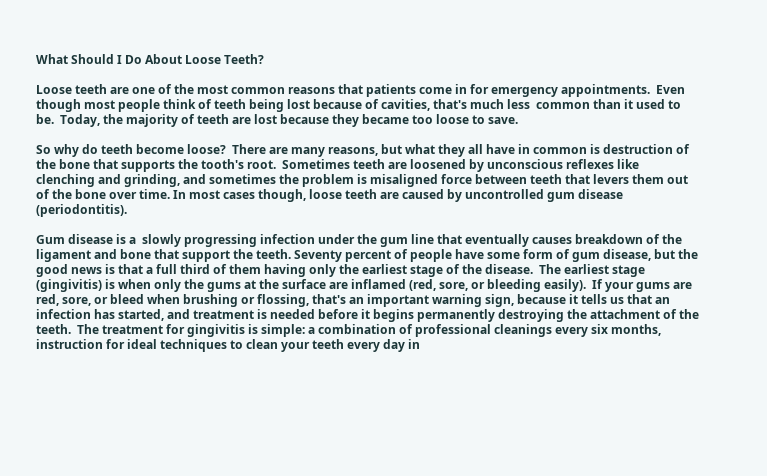What Should I Do About Loose Teeth?

Loose teeth are one of the most common reasons that patients come in for emergency appointments.  Even though most people think of teeth being lost because of cavities, that's much less  common than it used to be.  Today, the majority of teeth are lost because they became too loose to save.

So why do teeth become loose?  There are many reasons, but what they all have in common is destruction of the bone that supports the tooth's root.  Sometimes teeth are loosened by unconscious reflexes like clenching and grinding, and sometimes the problem is misaligned force between teeth that levers them out of the bone over time. In most cases though, loose teeth are caused by uncontrolled gum disease (periodontitis).

Gum disease is a  slowly progressing infection under the gum line that eventually causes breakdown of the ligament and bone that support the teeth. Seventy percent of people have some form of gum disease, but the good news is that a full third of them having only the earliest stage of the disease.  The earliest stage (gingivitis) is when only the gums at the surface are inflamed (red, sore, or bleeding easily).  If your gums are red, sore, or bleed when brushing or flossing, that's an important warning sign, because it tells us that an infection has started, and treatment is needed before it begins permanently destroying the attachment of the teeth.  The treatment for gingivitis is simple: a combination of professional cleanings every six months, instruction for ideal techniques to clean your teeth every day in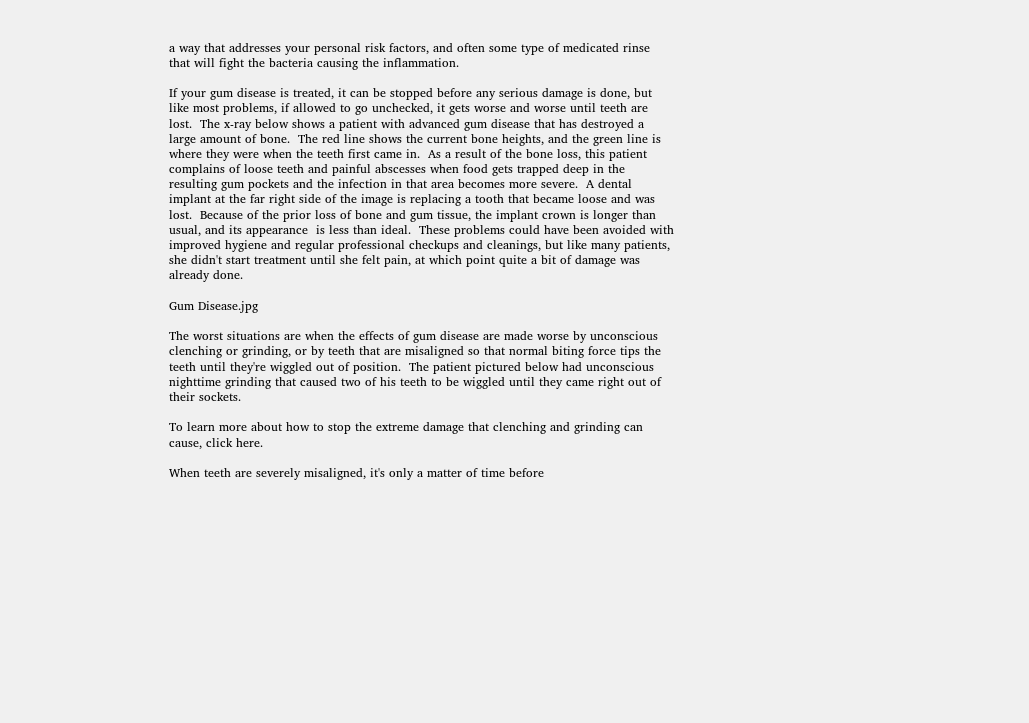a way that addresses your personal risk factors, and often some type of medicated rinse that will fight the bacteria causing the inflammation.

If your gum disease is treated, it can be stopped before any serious damage is done, but like most problems, if allowed to go unchecked, it gets worse and worse until teeth are lost.  The x-ray below shows a patient with advanced gum disease that has destroyed a large amount of bone.  The red line shows the current bone heights, and the green line is where they were when the teeth first came in.  As a result of the bone loss, this patient complains of loose teeth and painful abscesses when food gets trapped deep in the resulting gum pockets and the infection in that area becomes more severe.  A dental implant at the far right side of the image is replacing a tooth that became loose and was lost.  Because of the prior loss of bone and gum tissue, the implant crown is longer than usual, and its appearance  is less than ideal.  These problems could have been avoided with improved hygiene and regular professional checkups and cleanings, but like many patients, she didn't start treatment until she felt pain, at which point quite a bit of damage was already done.

Gum Disease.jpg

The worst situations are when the effects of gum disease are made worse by unconscious clenching or grinding, or by teeth that are misaligned so that normal biting force tips the teeth until they're wiggled out of position.  The patient pictured below had unconscious nighttime grinding that caused two of his teeth to be wiggled until they came right out of their sockets.

To learn more about how to stop the extreme damage that clenching and grinding can cause, click here.

When teeth are severely misaligned, it's only a matter of time before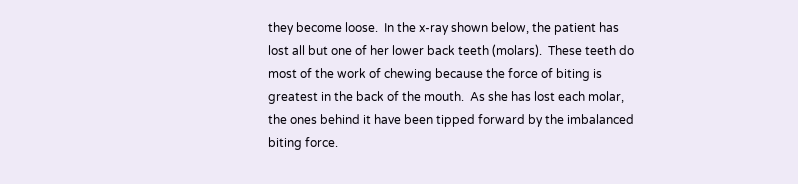they become loose.  In the x-ray shown below, the patient has lost all but one of her lower back teeth (molars).  These teeth do most of the work of chewing because the force of biting is greatest in the back of the mouth.  As she has lost each molar, the ones behind it have been tipped forward by the imbalanced biting force.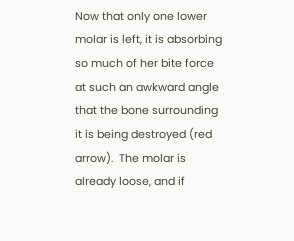Now that only one lower molar is left, it is absorbing so much of her bite force at such an awkward angle that the bone surrounding it is being destroyed (red arrow).  The molar is already loose, and if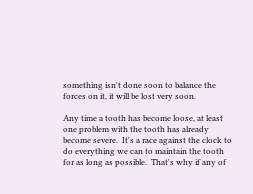something isn't done soon to balance the forces on it, it will be lost very soon.

Any time a tooth has become loose, at least one problem with the tooth has already become severe.  It's a race against the clock to do everything we can to maintain the tooth for as long as possible.  That's why if any of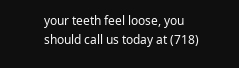your teeth feel loose, you should call us today at (718)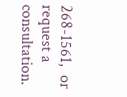268-1561,  or request a consultation.